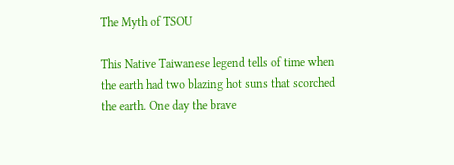The Myth of TSOU

This Native Taiwanese legend tells of time when the earth had two blazing hot suns that scorched the earth. One day the brave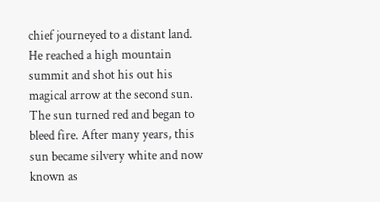chief journeyed to a distant land. He reached a high mountain summit and shot his out his magical arrow at the second sun. The sun turned red and began to bleed fire. After many years, this sun became silvery white and now known as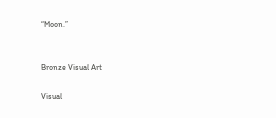“Moon.”


Bronze Visual Art

Visual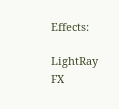Effects:

LightRay FX